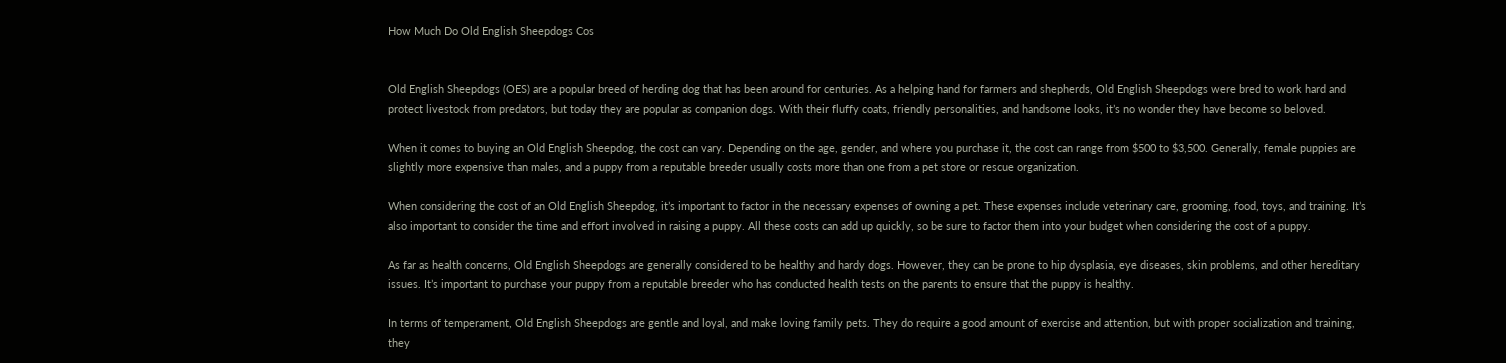How Much Do Old English Sheepdogs Cos


Old English Sheepdogs (OES) are a popular breed of herding dog that has been around for centuries. As a helping hand for farmers and shepherds, Old English Sheepdogs were bred to work hard and protect livestock from predators, but today they are popular as companion dogs. With their fluffy coats, friendly personalities, and handsome looks, it’s no wonder they have become so beloved.

When it comes to buying an Old English Sheepdog, the cost can vary. Depending on the age, gender, and where you purchase it, the cost can range from $500 to $3,500. Generally, female puppies are slightly more expensive than males, and a puppy from a reputable breeder usually costs more than one from a pet store or rescue organization.

When considering the cost of an Old English Sheepdog, it’s important to factor in the necessary expenses of owning a pet. These expenses include veterinary care, grooming, food, toys, and training. It’s also important to consider the time and effort involved in raising a puppy. All these costs can add up quickly, so be sure to factor them into your budget when considering the cost of a puppy.

As far as health concerns, Old English Sheepdogs are generally considered to be healthy and hardy dogs. However, they can be prone to hip dysplasia, eye diseases, skin problems, and other hereditary issues. It’s important to purchase your puppy from a reputable breeder who has conducted health tests on the parents to ensure that the puppy is healthy.

In terms of temperament, Old English Sheepdogs are gentle and loyal, and make loving family pets. They do require a good amount of exercise and attention, but with proper socialization and training, they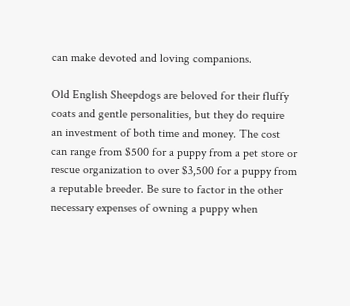can make devoted and loving companions.

Old English Sheepdogs are beloved for their fluffy coats and gentle personalities, but they do require an investment of both time and money. The cost can range from $500 for a puppy from a pet store or rescue organization to over $3,500 for a puppy from a reputable breeder. Be sure to factor in the other necessary expenses of owning a puppy when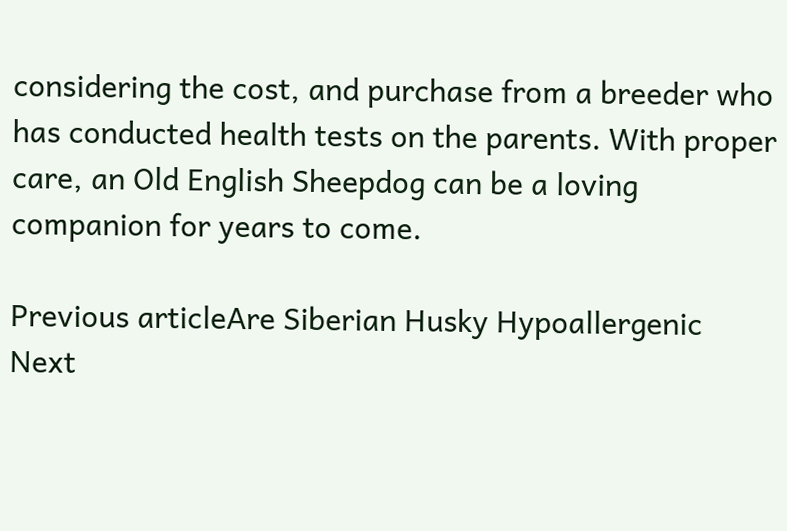considering the cost, and purchase from a breeder who has conducted health tests on the parents. With proper care, an Old English Sheepdog can be a loving companion for years to come.

Previous articleAre Siberian Husky Hypoallergenic
Next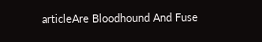articleAre Bloodhound And Fuse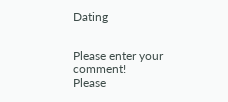Dating


Please enter your comment!
Please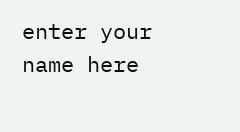enter your name here